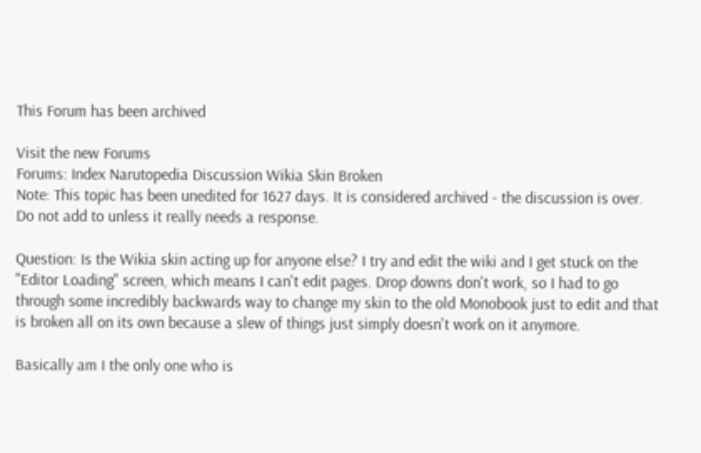This Forum has been archived

Visit the new Forums
Forums: Index Narutopedia Discussion Wikia Skin Broken
Note: This topic has been unedited for 1627 days. It is considered archived - the discussion is over. Do not add to unless it really needs a response.

Question: Is the Wikia skin acting up for anyone else? I try and edit the wiki and I get stuck on the "Editor Loading" screen, which means I can't edit pages. Drop downs don't work, so I had to go through some incredibly backwards way to change my skin to the old Monobook just to edit and that is broken all on its own because a slew of things just simply doesn't work on it anymore.

Basically am I the only one who is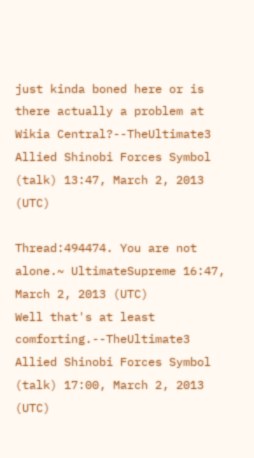just kinda boned here or is there actually a problem at Wikia Central?--TheUltimate3 Allied Shinobi Forces Symbol (talk) 13:47, March 2, 2013 (UTC)

Thread:494474. You are not alone.~ UltimateSupreme 16:47, March 2, 2013 (UTC)
Well that's at least comforting.--TheUltimate3 Allied Shinobi Forces Symbol (talk) 17:00, March 2, 2013 (UTC)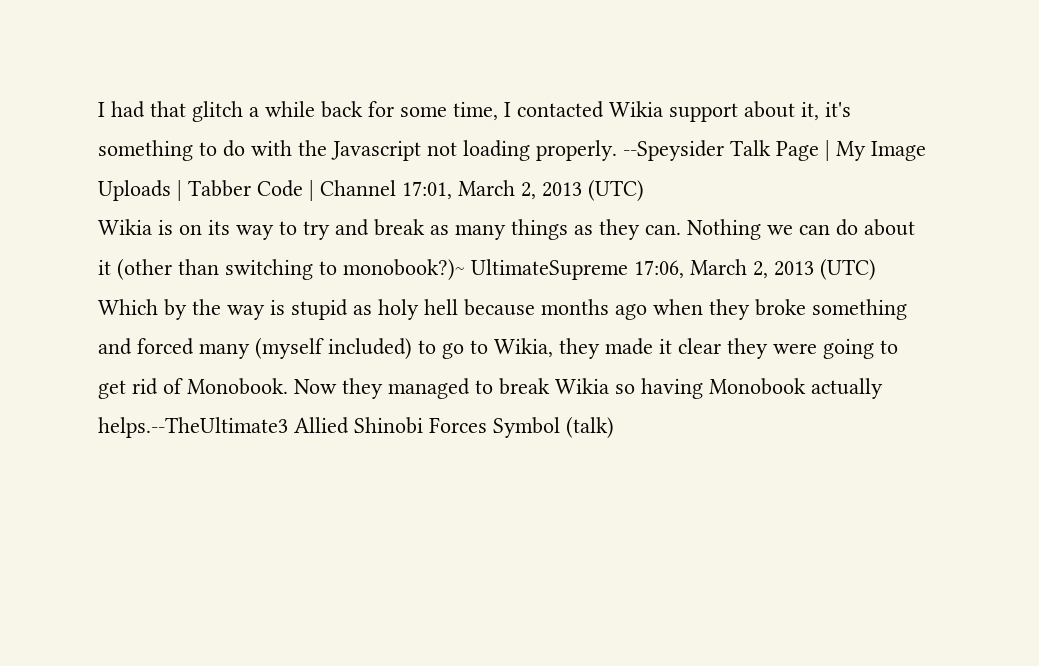I had that glitch a while back for some time, I contacted Wikia support about it, it's something to do with the Javascript not loading properly. --Speysider Talk Page | My Image Uploads | Tabber Code | Channel 17:01, March 2, 2013 (UTC)
Wikia is on its way to try and break as many things as they can. Nothing we can do about it (other than switching to monobook?)~ UltimateSupreme 17:06, March 2, 2013 (UTC)
Which by the way is stupid as holy hell because months ago when they broke something and forced many (myself included) to go to Wikia, they made it clear they were going to get rid of Monobook. Now they managed to break Wikia so having Monobook actually helps.--TheUltimate3 Allied Shinobi Forces Symbol (talk)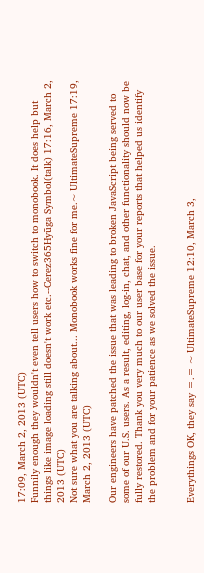17:09, March 2, 2013 (UTC)
Funnily enough they wouldn't even tell users how to switch to monobook. It does help but things like image loading still doesn't work etc.--Cerez365Hyūga Symbol(talk) 17:16, March 2, 2013 (UTC)
Not sure what you are talking about... Monobook works fine for me.~ UltimateSupreme 17:19, March 2, 2013 (UTC)

Our engineers have patched the issue that was leading to broken JavaScript being served to some of our U.S. users. As a result, editing, log-in, chat, and other functionality should now be fully restored. Thank you very much to our user base for your reports that helped us identify the problem and for your patience as we solved the issue.


Everythings OK, they say =.= ~ UltimateSupreme 12:10, March 3,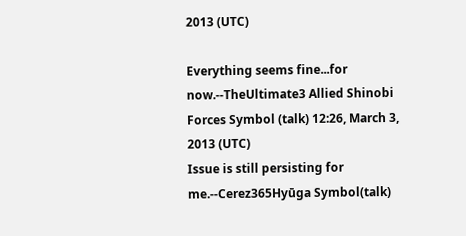2013 (UTC)

Everything seems fine...for now.--TheUltimate3 Allied Shinobi Forces Symbol (talk) 12:26, March 3, 2013 (UTC)
Issue is still persisting for me.--Cerez365Hyūga Symbol(talk)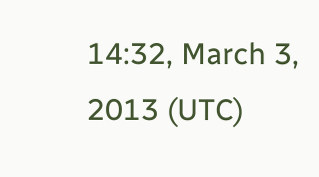14:32, March 3, 2013 (UTC)